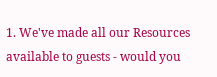1. We've made all our Resources available to guests - would you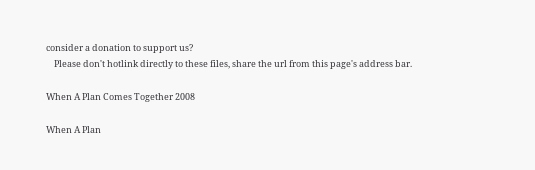consider a donation to support us?
    Please don't hotlink directly to these files, share the url from this page's address bar.

When A Plan Comes Together 2008

When A Plan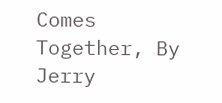Comes Together, By Jerry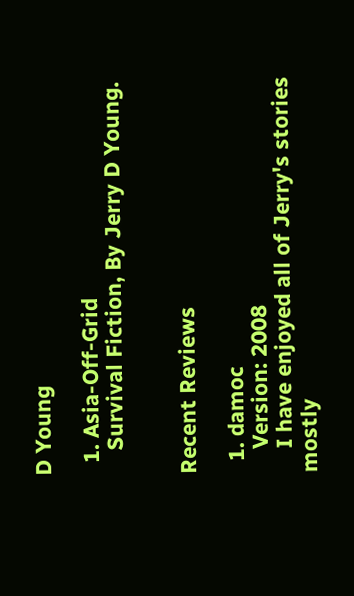D Young

  1. Asia-Off-Grid
    Survival Fiction, By Jerry D Young.


Recent Reviews

  1. damoc
    Version: 2008
    I have enjoyed all of Jerry's stories mostly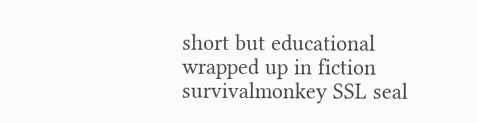short but educational wrapped up in fiction
survivalmonkey SSL seal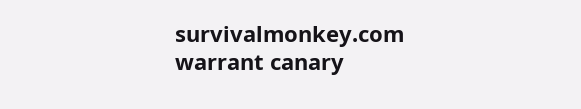survivalmonkey.com warrant canary